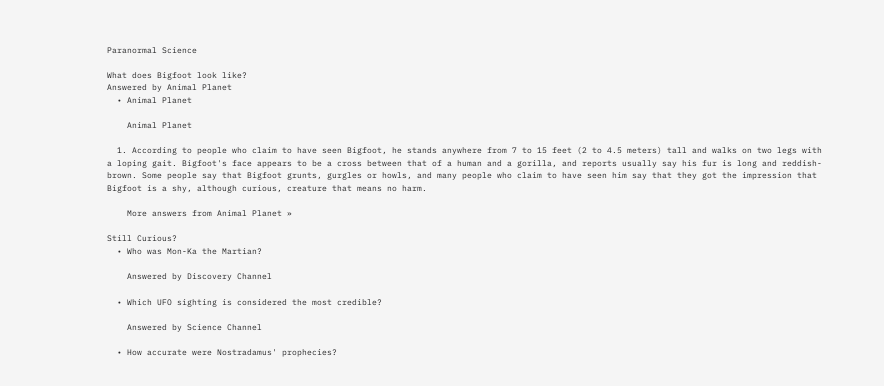Paranormal Science

What does Bigfoot look like?
Answered by Animal Planet
  • Animal Planet

    Animal Planet

  1. According to people who claim to have seen Bigfoot, he stands anywhere from 7 to 15 feet (2 to 4.5 meters) tall and walks on two legs with a loping gait. Bigfoot's face appears to be a cross between that of a human and a gorilla, and reports usually say his fur is long and reddish-brown. Some people say that Bigfoot grunts, gurgles or howls, and many people who claim to have seen him say that they got the impression that Bigfoot is a shy, although curious, creature that means no harm.

    More answers from Animal Planet »

Still Curious?
  • Who was Mon-Ka the Martian?

    Answered by Discovery Channel

  • Which UFO sighting is considered the most credible?

    Answered by Science Channel

  • How accurate were Nostradamus' prophecies?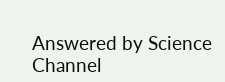Answered by Science Channel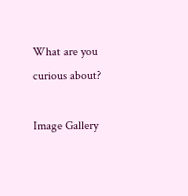What are you curious about?

Image Gallery